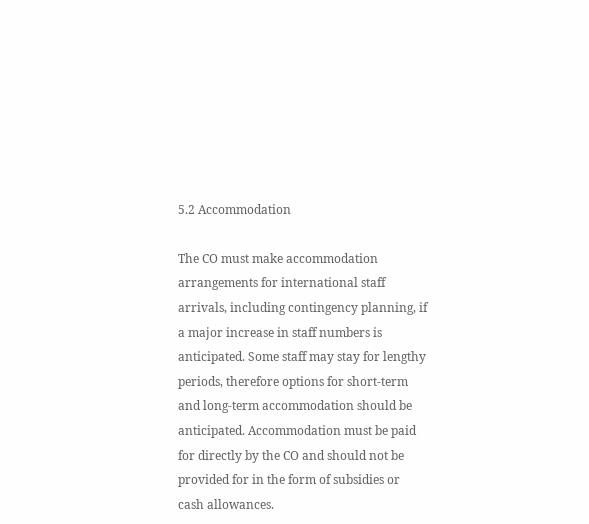5.2 Accommodation

The CO must make accommodation arrangements for international staff arrivals, including contingency planning, if a major increase in staff numbers is anticipated. Some staff may stay for lengthy periods, therefore options for short-term and long-term accommodation should be anticipated. Accommodation must be paid for directly by the CO and should not be provided for in the form of subsidies or cash allowances.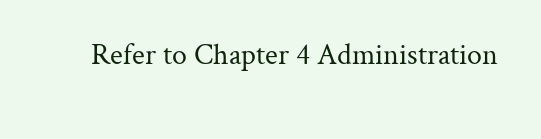Refer to Chapter 4 Administration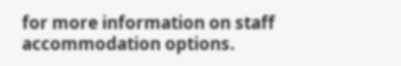for more information on staff accommodation options.